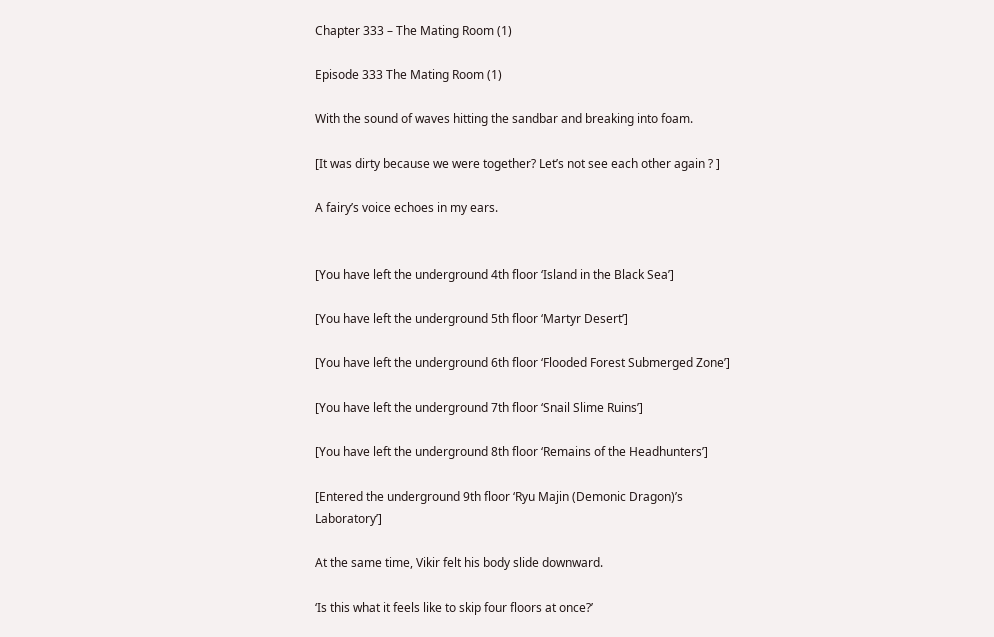Chapter 333 – The Mating Room (1)

Episode 333 The Mating Room (1)

With the sound of waves hitting the sandbar and breaking into foam.

[It was dirty because we were together? Let’s not see each other again ? ]

A fairy’s voice echoes in my ears.


[You have left the underground 4th floor ‘Island in the Black Sea’]

[You have left the underground 5th floor ‘Martyr Desert’]

[You have left the underground 6th floor ‘Flooded Forest Submerged Zone’]

[You have left the underground 7th floor ‘Snail Slime Ruins’]

[You have left the underground 8th floor ‘Remains of the Headhunters’]

[Entered the underground 9th floor ‘Ryu Majin (Demonic Dragon)’s Laboratory’]

At the same time, Vikir felt his body slide downward.

‘Is this what it feels like to skip four floors at once?’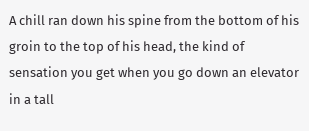A chill ran down his spine from the bottom of his groin to the top of his head, the kind of sensation you get when you go down an elevator in a tall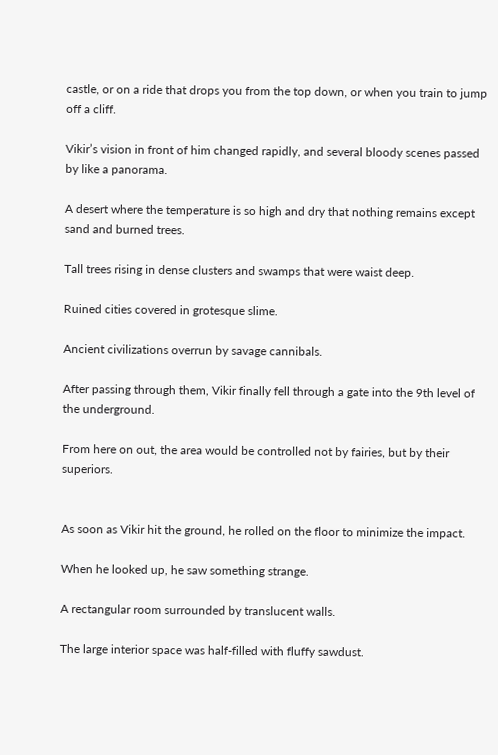castle, or on a ride that drops you from the top down, or when you train to jump off a cliff.

Vikir’s vision in front of him changed rapidly, and several bloody scenes passed by like a panorama.

A desert where the temperature is so high and dry that nothing remains except sand and burned trees.

Tall trees rising in dense clusters and swamps that were waist deep.

Ruined cities covered in grotesque slime.

Ancient civilizations overrun by savage cannibals.

After passing through them, Vikir finally fell through a gate into the 9th level of the underground.

From here on out, the area would be controlled not by fairies, but by their superiors.


As soon as Vikir hit the ground, he rolled on the floor to minimize the impact.

When he looked up, he saw something strange.

A rectangular room surrounded by translucent walls.

The large interior space was half-filled with fluffy sawdust.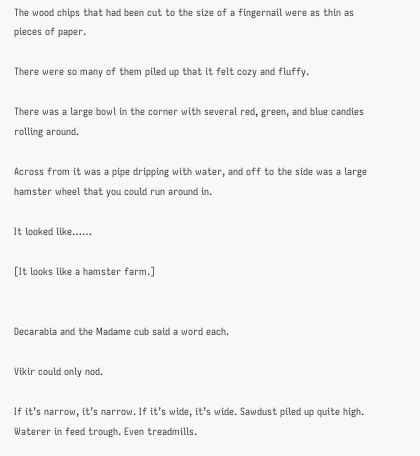The wood chips that had been cut to the size of a fingernail were as thin as pieces of paper.

There were so many of them piled up that it felt cozy and fluffy.

There was a large bowl in the corner with several red, green, and blue candies rolling around.

Across from it was a pipe dripping with water, and off to the side was a large hamster wheel that you could run around in.

It looked like……

[It looks like a hamster farm.]


Decarabia and the Madame cub said a word each.

Vikir could only nod.

If it’s narrow, it’s narrow. If it’s wide, it’s wide. Sawdust piled up quite high. Waterer in feed trough. Even treadmills.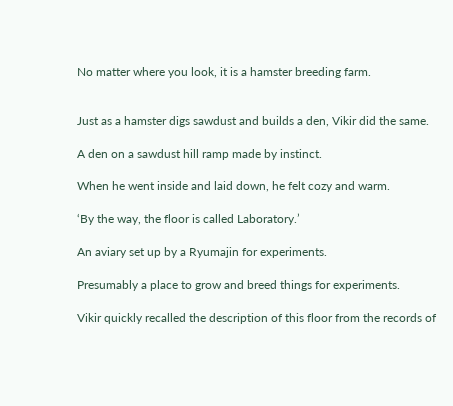No matter where you look, it is a hamster breeding farm.


Just as a hamster digs sawdust and builds a den, Vikir did the same.

A den on a sawdust hill ramp made by instinct.

When he went inside and laid down, he felt cozy and warm.

‘By the way, the floor is called Laboratory.’

An aviary set up by a Ryumajin for experiments.

Presumably a place to grow and breed things for experiments.

Vikir quickly recalled the description of this floor from the records of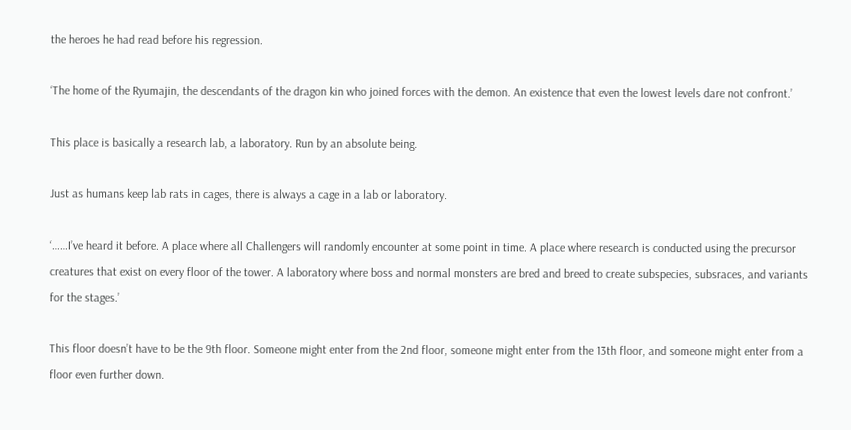the heroes he had read before his regression.

‘The home of the Ryumajin, the descendants of the dragon kin who joined forces with the demon. An existence that even the lowest levels dare not confront.’

This place is basically a research lab, a laboratory. Run by an absolute being.

Just as humans keep lab rats in cages, there is always a cage in a lab or laboratory.

‘……I’ve heard it before. A place where all Challengers will randomly encounter at some point in time. A place where research is conducted using the precursor creatures that exist on every floor of the tower. A laboratory where boss and normal monsters are bred and breed to create subspecies, subsraces, and variants for the stages.’

This floor doesn’t have to be the 9th floor. Someone might enter from the 2nd floor, someone might enter from the 13th floor, and someone might enter from a floor even further down.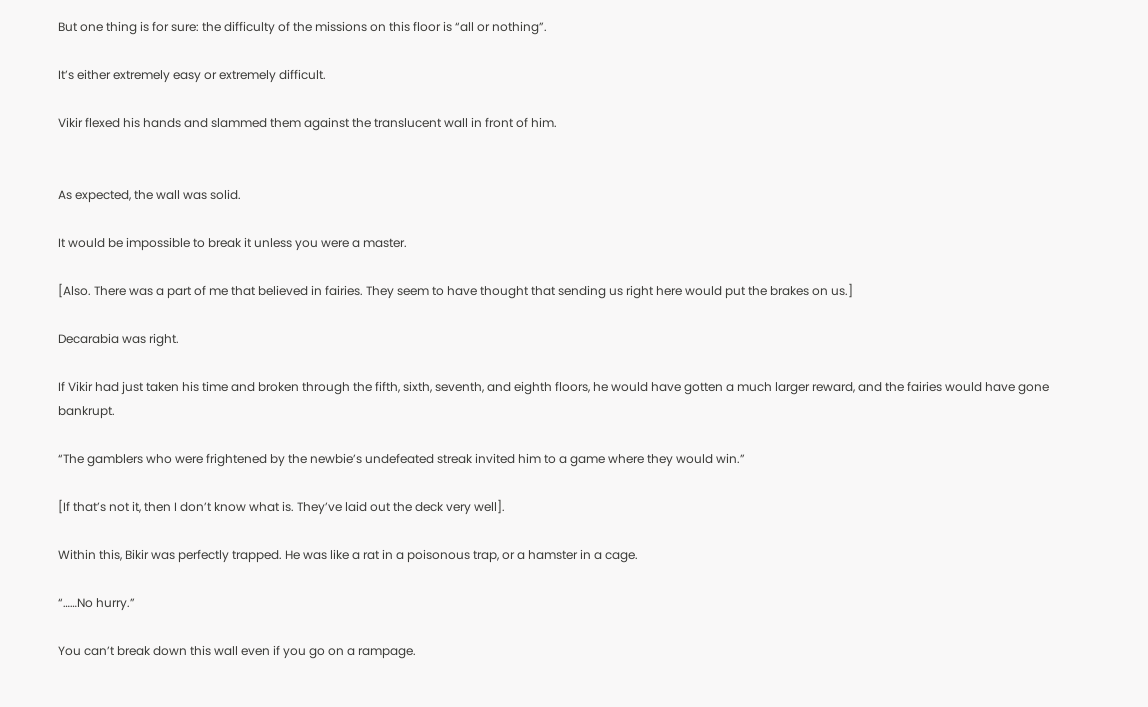But one thing is for sure: the difficulty of the missions on this floor is “all or nothing”.

It’s either extremely easy or extremely difficult.

Vikir flexed his hands and slammed them against the translucent wall in front of him.


As expected, the wall was solid.

It would be impossible to break it unless you were a master.

[Also. There was a part of me that believed in fairies. They seem to have thought that sending us right here would put the brakes on us.]

Decarabia was right.

If Vikir had just taken his time and broken through the fifth, sixth, seventh, and eighth floors, he would have gotten a much larger reward, and the fairies would have gone bankrupt.

“The gamblers who were frightened by the newbie’s undefeated streak invited him to a game where they would win.”

[If that’s not it, then I don’t know what is. They’ve laid out the deck very well].

Within this, Bikir was perfectly trapped. He was like a rat in a poisonous trap, or a hamster in a cage.

“……No hurry.”

You can’t break down this wall even if you go on a rampage.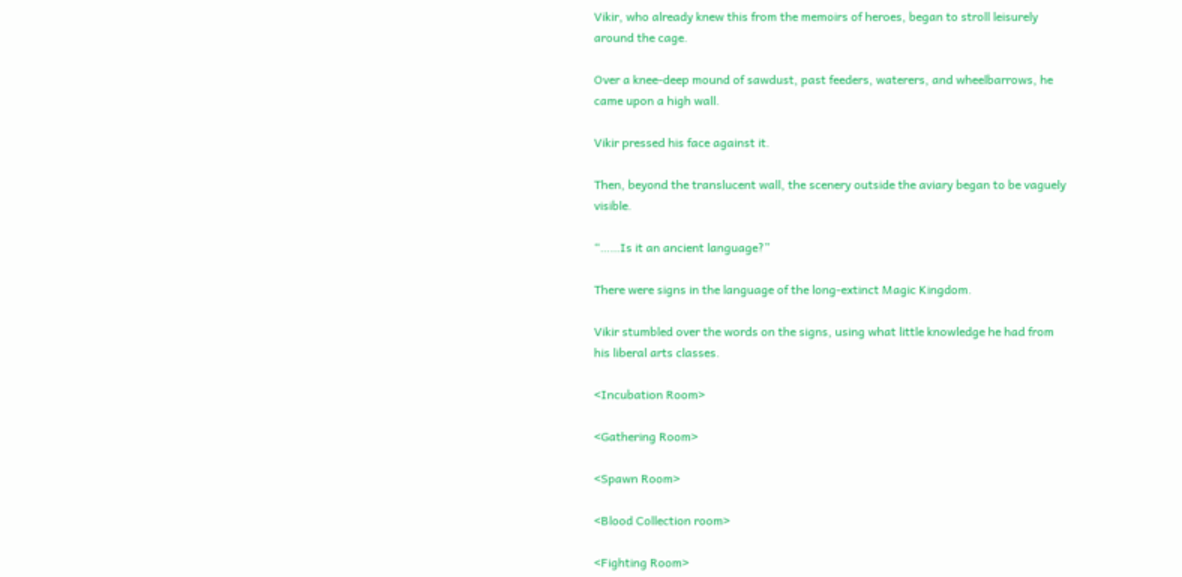Vikir, who already knew this from the memoirs of heroes, began to stroll leisurely around the cage.

Over a knee-deep mound of sawdust, past feeders, waterers, and wheelbarrows, he came upon a high wall.

Vikir pressed his face against it.

Then, beyond the translucent wall, the scenery outside the aviary began to be vaguely visible.

“……Is it an ancient language?”

There were signs in the language of the long-extinct Magic Kingdom.

Vikir stumbled over the words on the signs, using what little knowledge he had from his liberal arts classes.

<Incubation Room>

<Gathering Room>

<Spawn Room>

<Blood Collection room>

<Fighting Room>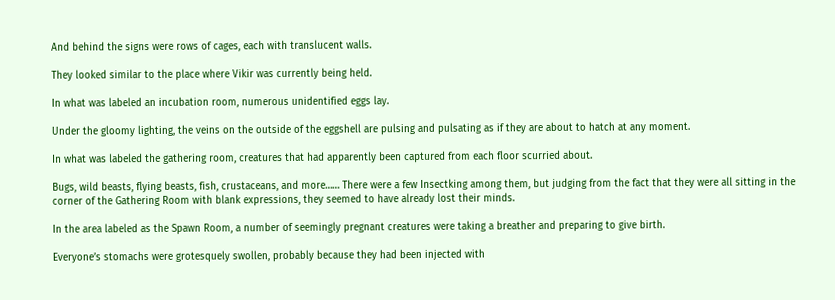And behind the signs were rows of cages, each with translucent walls.

They looked similar to the place where Vikir was currently being held.

In what was labeled an incubation room, numerous unidentified eggs lay.

Under the gloomy lighting, the veins on the outside of the eggshell are pulsing and pulsating as if they are about to hatch at any moment.

In what was labeled the gathering room, creatures that had apparently been captured from each floor scurried about.

Bugs, wild beasts, flying beasts, fish, crustaceans, and more…… There were a few Insectking among them, but judging from the fact that they were all sitting in the corner of the Gathering Room with blank expressions, they seemed to have already lost their minds.

In the area labeled as the Spawn Room, a number of seemingly pregnant creatures were taking a breather and preparing to give birth.

Everyone’s stomachs were grotesquely swollen, probably because they had been injected with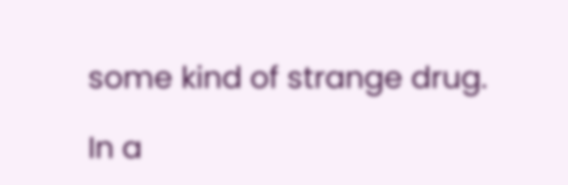some kind of strange drug.

In a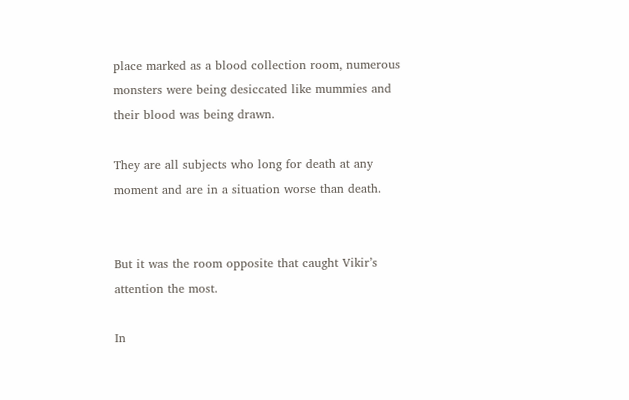place marked as a blood collection room, numerous monsters were being desiccated like mummies and their blood was being drawn.

They are all subjects who long for death at any moment and are in a situation worse than death.


But it was the room opposite that caught Vikir’s attention the most.

In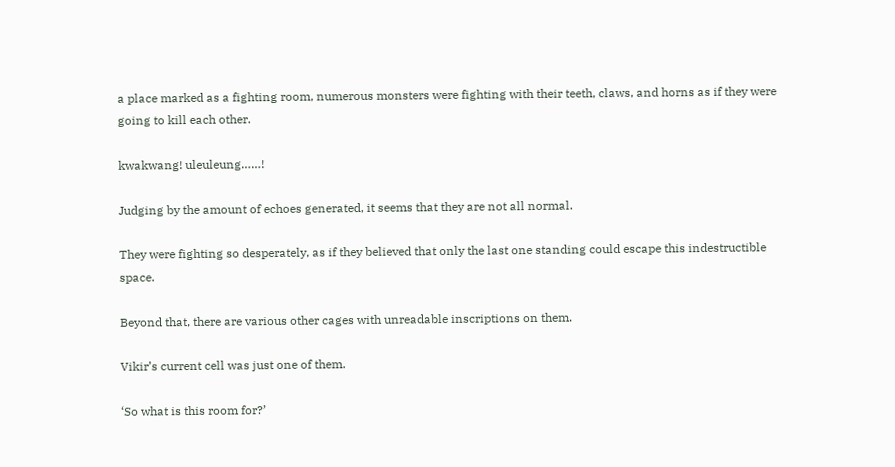a place marked as a fighting room, numerous monsters were fighting with their teeth, claws, and horns as if they were going to kill each other.

kwakwang! uleuleung……!

Judging by the amount of echoes generated, it seems that they are not all normal.

They were fighting so desperately, as if they believed that only the last one standing could escape this indestructible space.

Beyond that, there are various other cages with unreadable inscriptions on them.

Vikir’s current cell was just one of them.

‘So what is this room for?’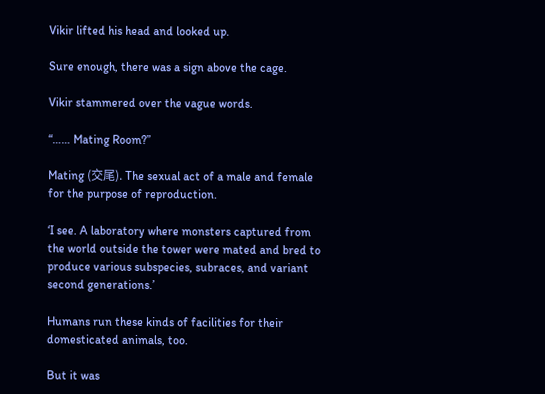Vikir lifted his head and looked up.

Sure enough, there was a sign above the cage.

Vikir stammered over the vague words.

“…… Mating Room?”

Mating (交尾). The sexual act of a male and female for the purpose of reproduction.

‘I see. A laboratory where monsters captured from the world outside the tower were mated and bred to produce various subspecies, subraces, and variant second generations.’

Humans run these kinds of facilities for their domesticated animals, too.

But it was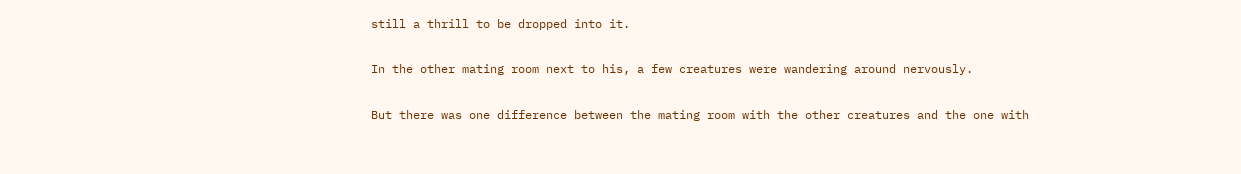still a thrill to be dropped into it.

In the other mating room next to his, a few creatures were wandering around nervously.

But there was one difference between the mating room with the other creatures and the one with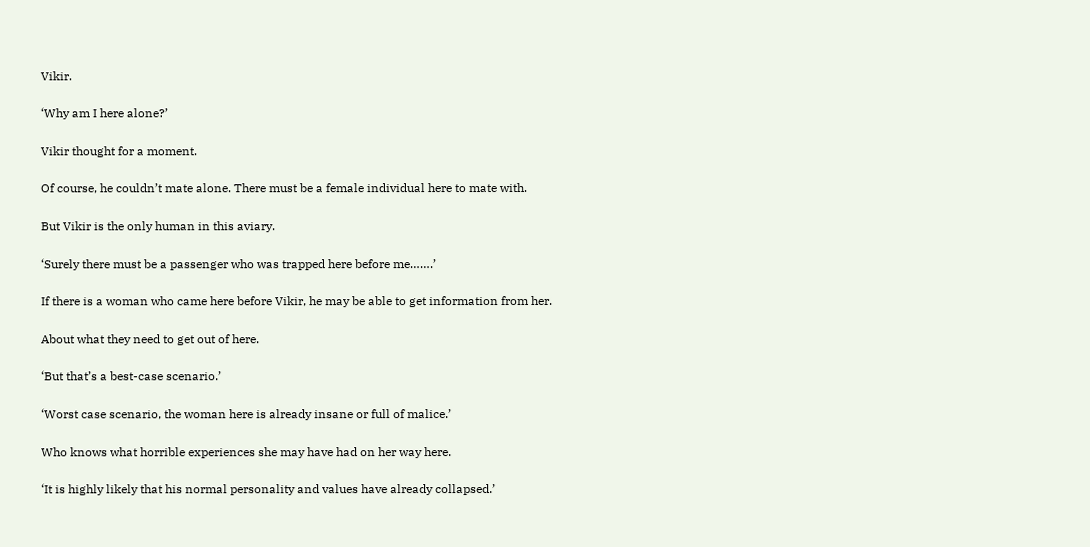Vikir.

‘Why am I here alone?’

Vikir thought for a moment.

Of course, he couldn’t mate alone. There must be a female individual here to mate with.

But Vikir is the only human in this aviary.

‘Surely there must be a passenger who was trapped here before me…….’

If there is a woman who came here before Vikir, he may be able to get information from her.

About what they need to get out of here.

‘But that’s a best-case scenario.’

‘Worst case scenario, the woman here is already insane or full of malice.’

Who knows what horrible experiences she may have had on her way here.

‘It is highly likely that his normal personality and values have already collapsed.’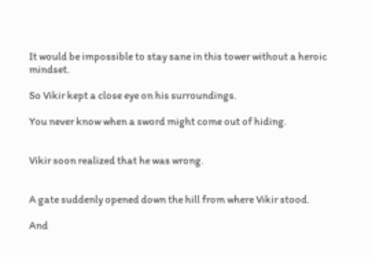It would be impossible to stay sane in this tower without a heroic mindset.

So Vikir kept a close eye on his surroundings.

You never know when a sword might come out of hiding.


Vikir soon realized that he was wrong.


A gate suddenly opened down the hill from where Vikir stood.

And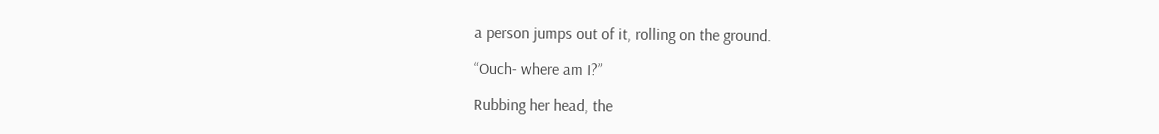a person jumps out of it, rolling on the ground.

“Ouch- where am I?”

Rubbing her head, the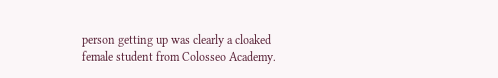person getting up was clearly a cloaked female student from Colosseo Academy.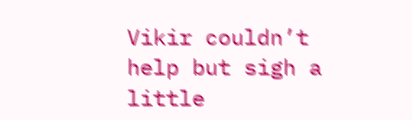Vikir couldn’t help but sigh a little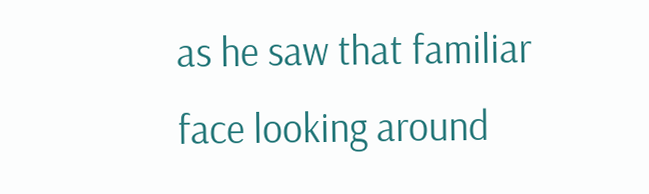as he saw that familiar face looking around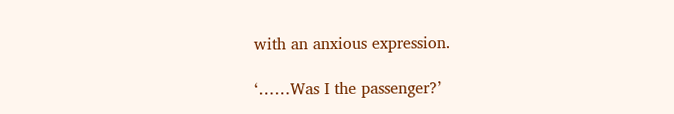with an anxious expression.

‘……Was I the passenger?’